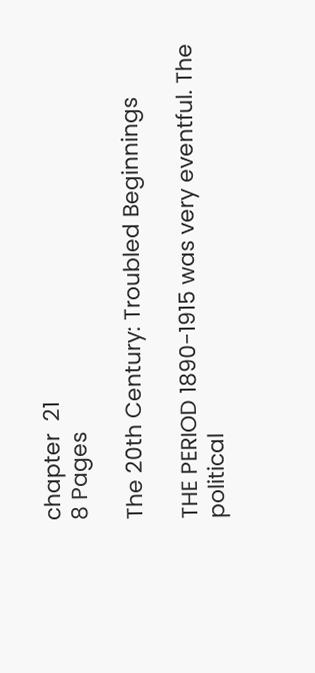chapter  21
8 Pages

The 20th Century: Troubled Beginnings

THE PERIOD 1890-1915 was very eventful. The political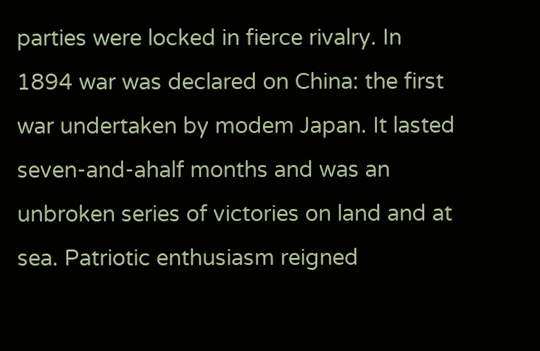parties were locked in fierce rivalry. In 1894 war was declared on China: the first war undertaken by modem Japan. It lasted seven-and-ahalf months and was an unbroken series of victories on land and at sea. Patriotic enthusiasm reigned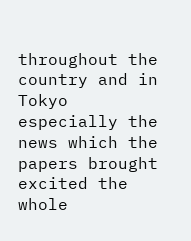throughout the country and in Tokyo especially the news which the papers brought excited the whole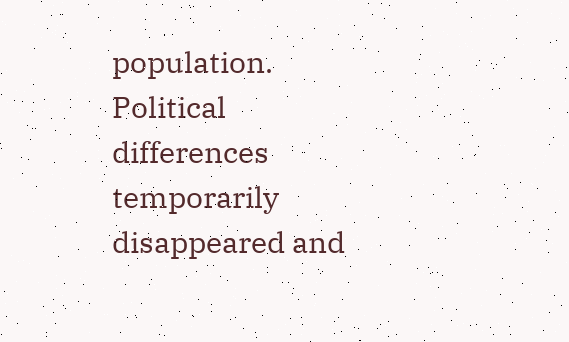population. Political differences temporarily disappeared and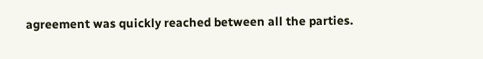agreement was quickly reached between all the parties.